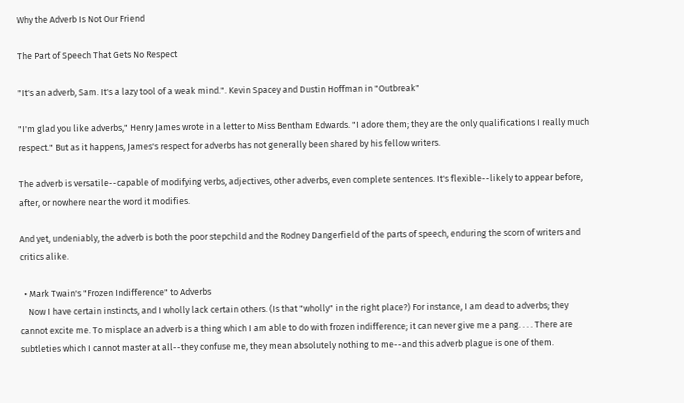Why the Adverb Is Not Our Friend

The Part of Speech That Gets No Respect

"It's an adverb, Sam. It's a lazy tool of a weak mind.". Kevin Spacey and Dustin Hoffman in "Outbreak"

"I'm glad you like adverbs," Henry James wrote in a letter to Miss Bentham Edwards. "I adore them; they are the only qualifications I really much respect." But as it happens, James's respect for adverbs has not generally been shared by his fellow writers.

The adverb is versatile--capable of modifying verbs, adjectives, other adverbs, even complete sentences. It's flexible--likely to appear before, after, or nowhere near the word it modifies.

And yet, undeniably, the adverb is both the poor stepchild and the Rodney Dangerfield of the parts of speech, enduring the scorn of writers and critics alike.

  • Mark Twain's "Frozen Indifference" to Adverbs
    Now I have certain instincts, and I wholly lack certain others. (Is that "wholly" in the right place?) For instance, I am dead to adverbs; they cannot excite me. To misplace an adverb is a thing which I am able to do with frozen indifference; it can never give me a pang. . . . There are subtleties which I cannot master at all--they confuse me, they mean absolutely nothing to me--and this adverb plague is one of them.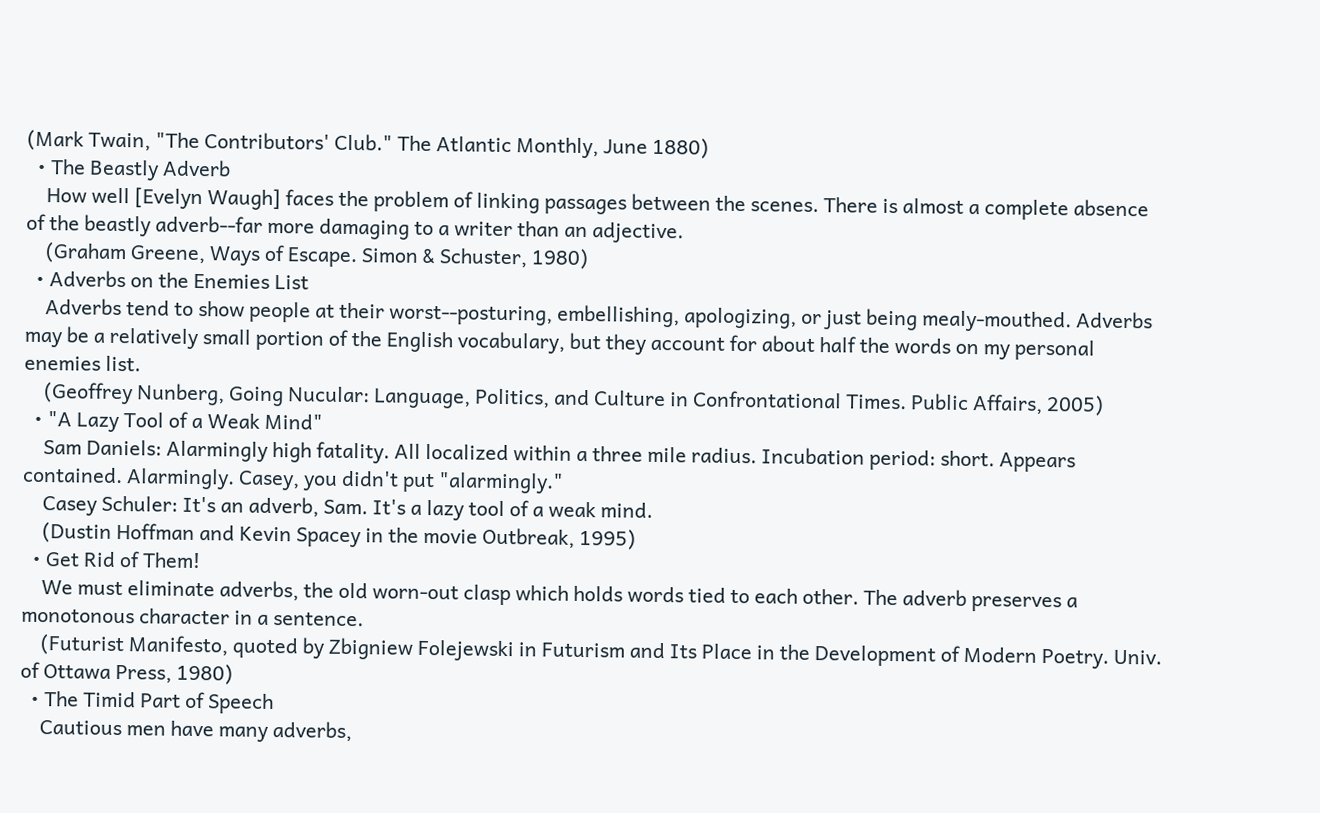(Mark Twain, "The Contributors' Club." The Atlantic Monthly, June 1880)
  • The Beastly Adverb
    How well [Evelyn Waugh] faces the problem of linking passages between the scenes. There is almost a complete absence of the beastly adverb--far more damaging to a writer than an adjective.
    (Graham Greene, Ways of Escape. Simon & Schuster, 1980)
  • Adverbs on the Enemies List
    Adverbs tend to show people at their worst--posturing, embellishing, apologizing, or just being mealy-mouthed. Adverbs may be a relatively small portion of the English vocabulary, but they account for about half the words on my personal enemies list.
    (Geoffrey Nunberg, Going Nucular: Language, Politics, and Culture in Confrontational Times. Public Affairs, 2005)
  • "A Lazy Tool of a Weak Mind"
    Sam Daniels: Alarmingly high fatality. All localized within a three mile radius. Incubation period: short. Appears contained. Alarmingly. Casey, you didn't put "alarmingly."
    Casey Schuler: It's an adverb, Sam. It's a lazy tool of a weak mind.
    (Dustin Hoffman and Kevin Spacey in the movie Outbreak, 1995)
  • Get Rid of Them!
    We must eliminate adverbs, the old worn-out clasp which holds words tied to each other. The adverb preserves a monotonous character in a sentence.
    (Futurist Manifesto, quoted by Zbigniew Folejewski in Futurism and Its Place in the Development of Modern Poetry. Univ. of Ottawa Press, 1980)
  • The Timid Part of Speech
    Cautious men have many adverbs,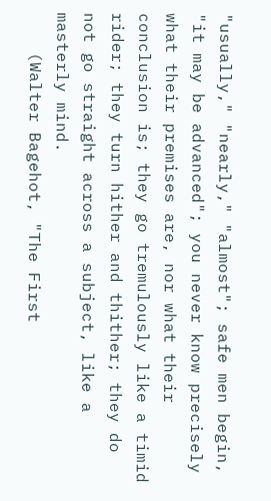"usually," "nearly," "almost"; safe men begin, "it may be advanced"; you never know precisely what their premises are, nor what their conclusion is; they go tremulously like a timid rider; they turn hither and thither; they do not go straight across a subject, like a masterly mind.
    (Walter Bagehot, "The First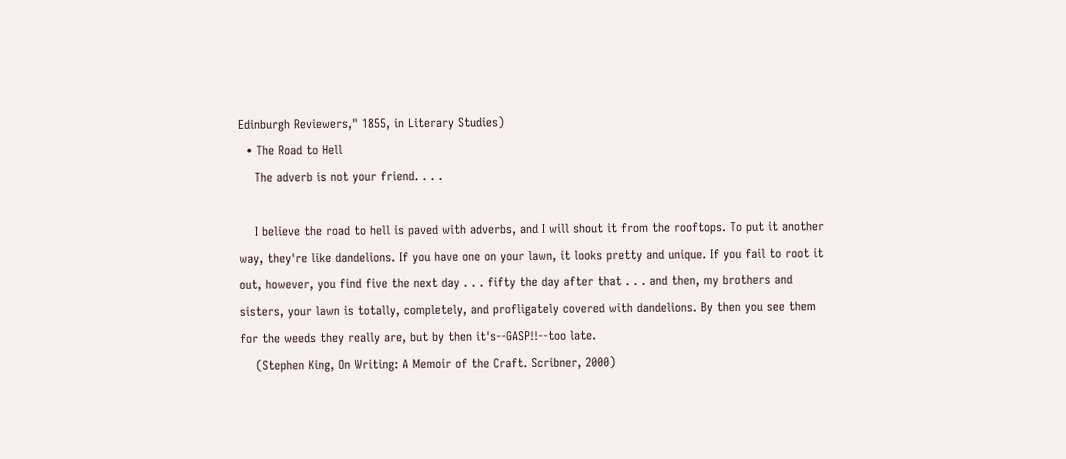Edinburgh Reviewers," 1855, in Literary Studies)
  • The Road to Hell
    The adverb is not your friend. . . .

    I believe the road to hell is paved with adverbs, and I will shout it from the rooftops. To put it another way, they're like dandelions. If you have one on your lawn, it looks pretty and unique. If you fail to root it out, however, you find five the next day . . . fifty the day after that . . . and then, my brothers and sisters, your lawn is totally, completely, and profligately covered with dandelions. By then you see them for the weeds they really are, but by then it's--GASP!!--too late.
    (Stephen King, On Writing: A Memoir of the Craft. Scribner, 2000)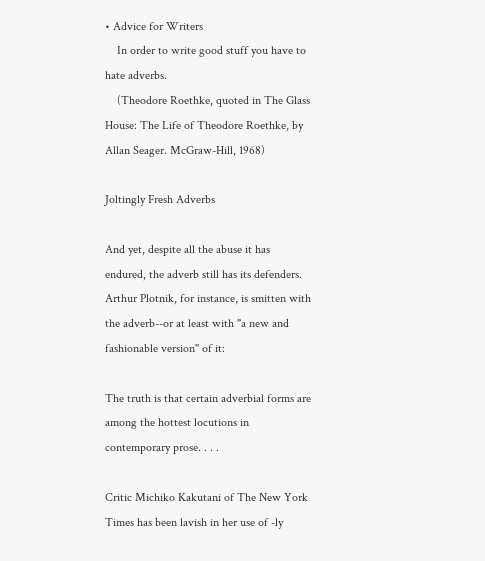• Advice for Writers
    In order to write good stuff you have to hate adverbs.
    (Theodore Roethke, quoted in The Glass House: The Life of Theodore Roethke, by Allan Seager. McGraw-Hill, 1968)

Joltingly Fresh Adverbs

And yet, despite all the abuse it has endured, the adverb still has its defenders. Arthur Plotnik, for instance, is smitten with the adverb--or at least with "a new and fashionable version" of it:

The truth is that certain adverbial forms are among the hottest locutions in contemporary prose. . . .

Critic Michiko Kakutani of The New York Times has been lavish in her use of -ly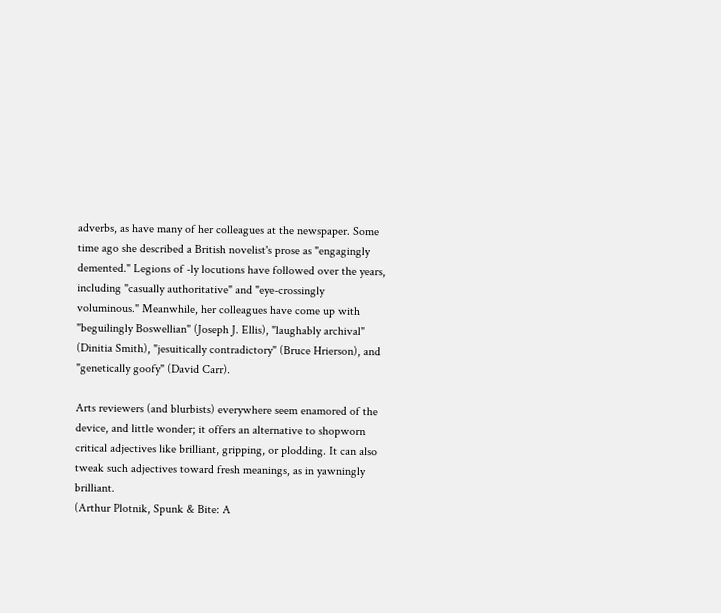adverbs, as have many of her colleagues at the newspaper. Some time ago she described a British novelist's prose as "engagingly demented." Legions of -ly locutions have followed over the years, including "casually authoritative" and "eye-crossingly voluminous." Meanwhile, her colleagues have come up with "beguilingly Boswellian" (Joseph J. Ellis), "laughably archival" (Dinitia Smith), "jesuitically contradictory" (Bruce Hrierson), and "genetically goofy" (David Carr).

Arts reviewers (and blurbists) everywhere seem enamored of the device, and little wonder; it offers an alternative to shopworn critical adjectives like brilliant, gripping, or plodding. It can also tweak such adjectives toward fresh meanings, as in yawningly brilliant.
(Arthur Plotnik, Spunk & Bite: A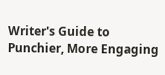Writer's Guide to Punchier, More Engaging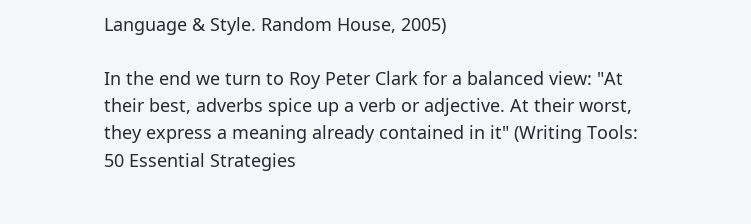Language & Style. Random House, 2005)

In the end we turn to Roy Peter Clark for a balanced view: "At their best, adverbs spice up a verb or adjective. At their worst, they express a meaning already contained in it" (Writing Tools: 50 Essential Strategies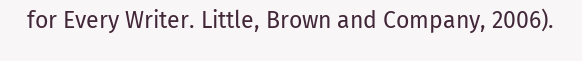for Every Writer. Little, Brown and Company, 2006).